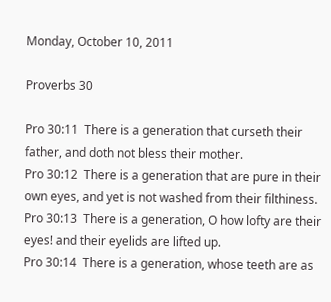Monday, October 10, 2011

Proverbs 30

Pro 30:11  There is a generation that curseth their father, and doth not bless their mother.
Pro 30:12  There is a generation that are pure in their own eyes, and yet is not washed from their filthiness.
Pro 30:13  There is a generation, O how lofty are their eyes! and their eyelids are lifted up.
Pro 30:14  There is a generation, whose teeth are as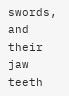swords, and their jaw teeth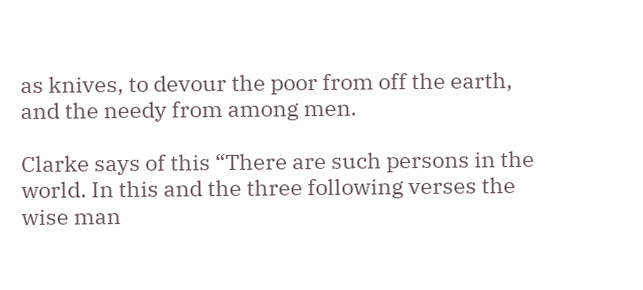as knives, to devour the poor from off the earth, and the needy from among men.

Clarke says of this “There are such persons in the world. In this and the three following verses the wise man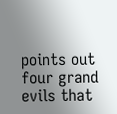points out four grand evils that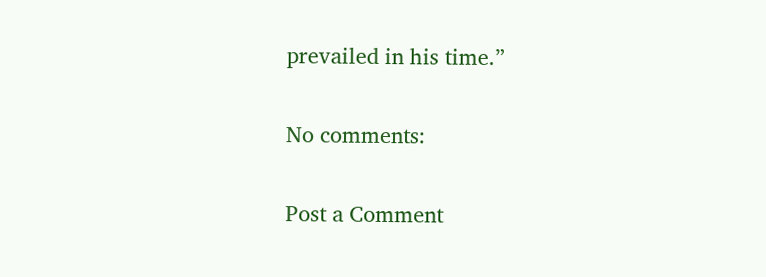prevailed in his time.”

No comments:

Post a Comment